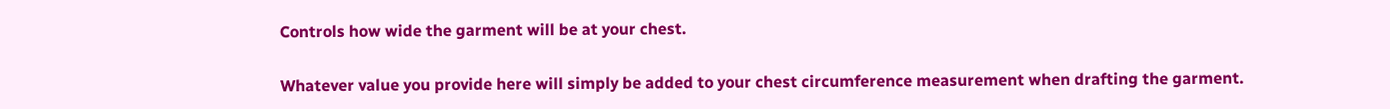Controls how wide the garment will be at your chest.

Whatever value you provide here will simply be added to your chest circumference measurement when drafting the garment.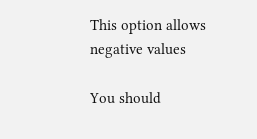This option allows negative values

You should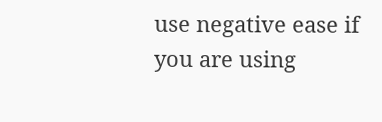use negative ease if you are using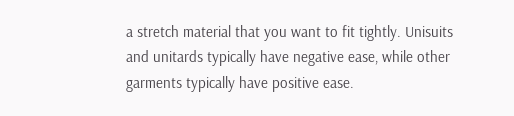a stretch material that you want to fit tightly. Unisuits and unitards typically have negative ease, while other garments typically have positive ease.